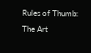Rules of Thumb: The Art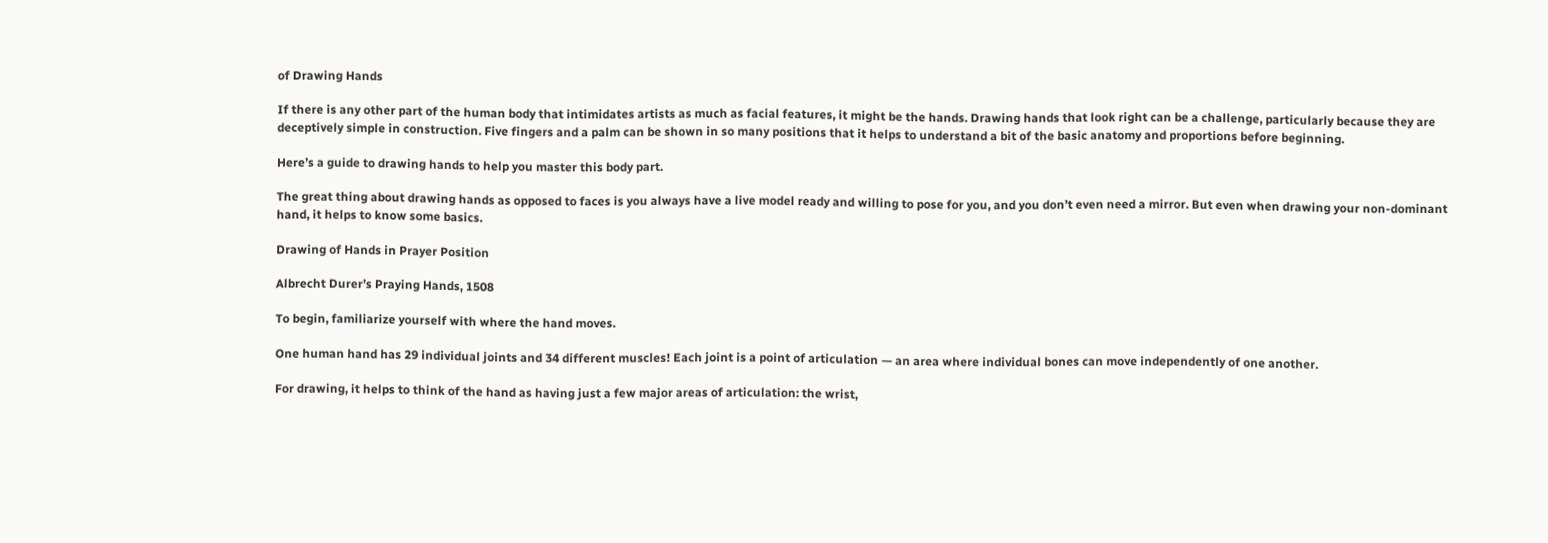of Drawing Hands

If there is any other part of the human body that intimidates artists as much as facial features, it might be the hands. Drawing hands that look right can be a challenge, particularly because they are deceptively simple in construction. Five fingers and a palm can be shown in so many positions that it helps to understand a bit of the basic anatomy and proportions before beginning.

Here’s a guide to drawing hands to help you master this body part.

The great thing about drawing hands as opposed to faces is you always have a live model ready and willing to pose for you, and you don’t even need a mirror. But even when drawing your non-dominant hand, it helps to know some basics.

Drawing of Hands in Prayer Position

Albrecht Durer’s Praying Hands, 1508

To begin, familiarize yourself with where the hand moves.

One human hand has 29 individual joints and 34 different muscles! Each joint is a point of articulation — an area where individual bones can move independently of one another.

For drawing, it helps to think of the hand as having just a few major areas of articulation: the wrist,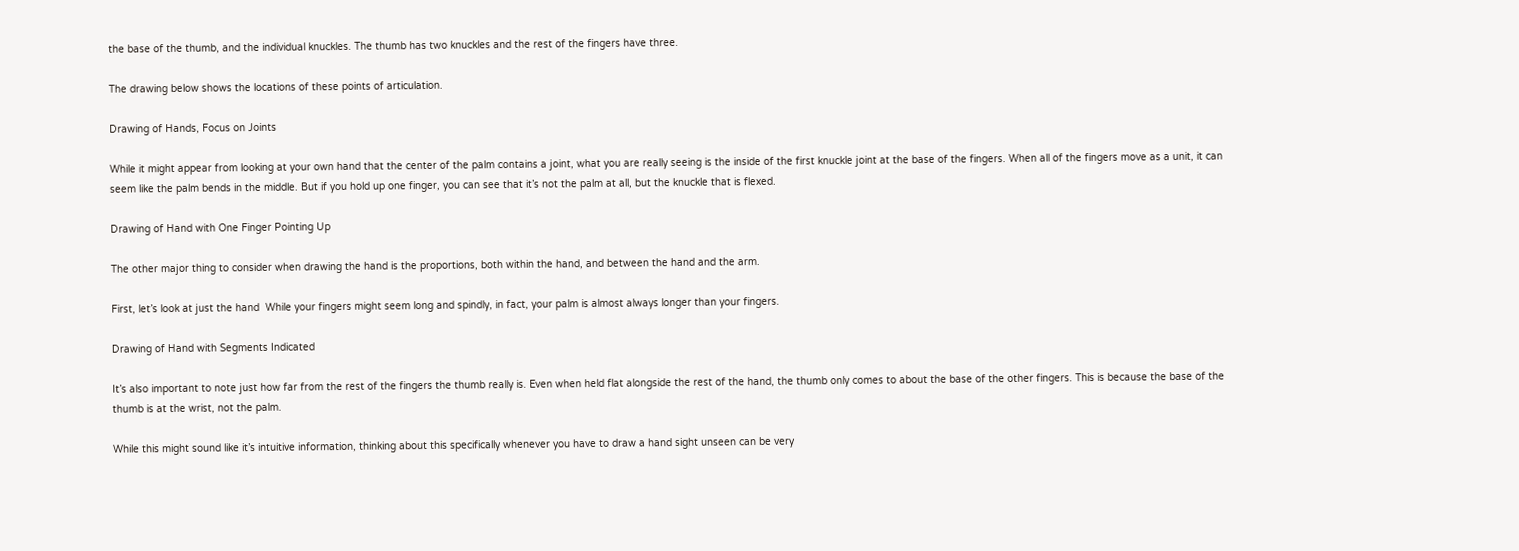the base of the thumb, and the individual knuckles. The thumb has two knuckles and the rest of the fingers have three.

The drawing below shows the locations of these points of articulation.

Drawing of Hands, Focus on Joints

While it might appear from looking at your own hand that the center of the palm contains a joint, what you are really seeing is the inside of the first knuckle joint at the base of the fingers. When all of the fingers move as a unit, it can seem like the palm bends in the middle. But if you hold up one finger, you can see that it’s not the palm at all, but the knuckle that is flexed.

Drawing of Hand with One Finger Pointing Up

The other major thing to consider when drawing the hand is the proportions, both within the hand, and between the hand and the arm.

First, let’s look at just the hand  While your fingers might seem long and spindly, in fact, your palm is almost always longer than your fingers.

Drawing of Hand with Segments Indicated

It’s also important to note just how far from the rest of the fingers the thumb really is. Even when held flat alongside the rest of the hand, the thumb only comes to about the base of the other fingers. This is because the base of the thumb is at the wrist, not the palm.

While this might sound like it’s intuitive information, thinking about this specifically whenever you have to draw a hand sight unseen can be very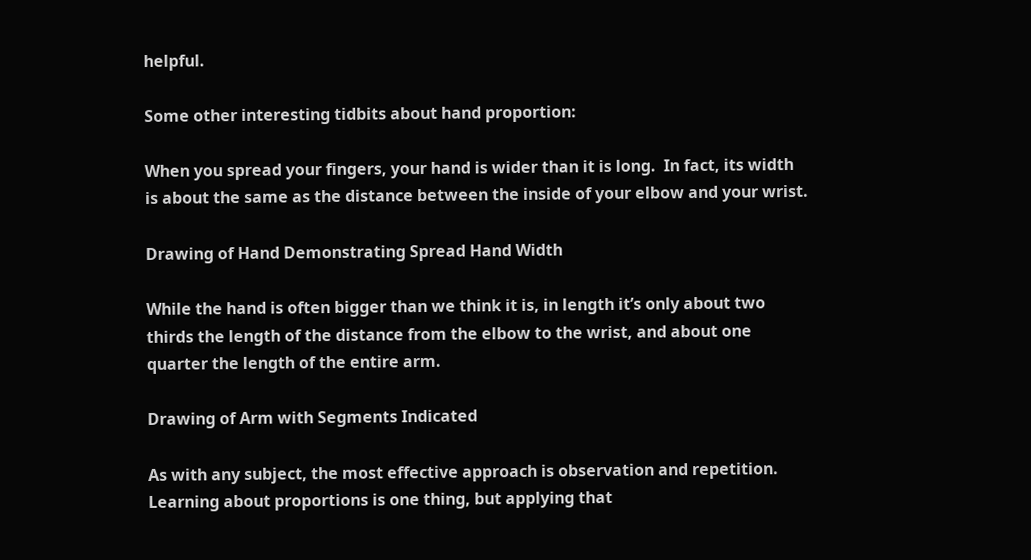helpful.

Some other interesting tidbits about hand proportion:

When you spread your fingers, your hand is wider than it is long.  In fact, its width is about the same as the distance between the inside of your elbow and your wrist.

Drawing of Hand Demonstrating Spread Hand Width

While the hand is often bigger than we think it is, in length it’s only about two thirds the length of the distance from the elbow to the wrist, and about one quarter the length of the entire arm.

Drawing of Arm with Segments Indicated

As with any subject, the most effective approach is observation and repetition. Learning about proportions is one thing, but applying that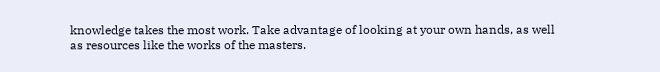knowledge takes the most work. Take advantage of looking at your own hands, as well as resources like the works of the masters.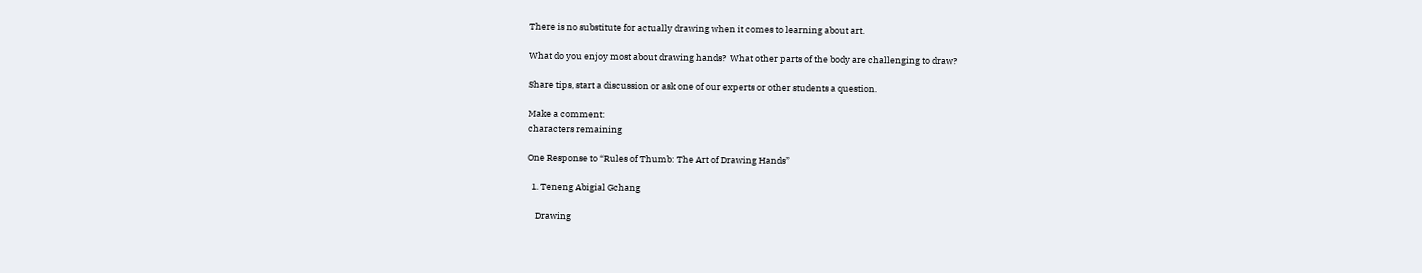There is no substitute for actually drawing when it comes to learning about art.

What do you enjoy most about drawing hands?  What other parts of the body are challenging to draw?

Share tips, start a discussion or ask one of our experts or other students a question.

Make a comment:
characters remaining

One Response to “Rules of Thumb: The Art of Drawing Hands”

  1. Teneng Abigial Gchang

    Drawing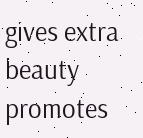gives extra beauty promotes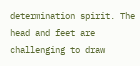determination spirit. The head and feet are challenging to draw